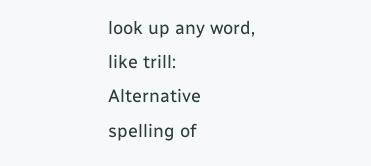look up any word, like trill:
Alternative spelling of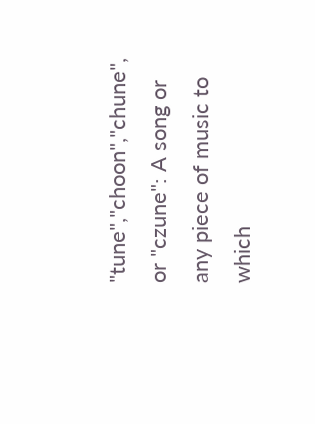"tune","choon","chune", or "czune": A song or any piece of music to which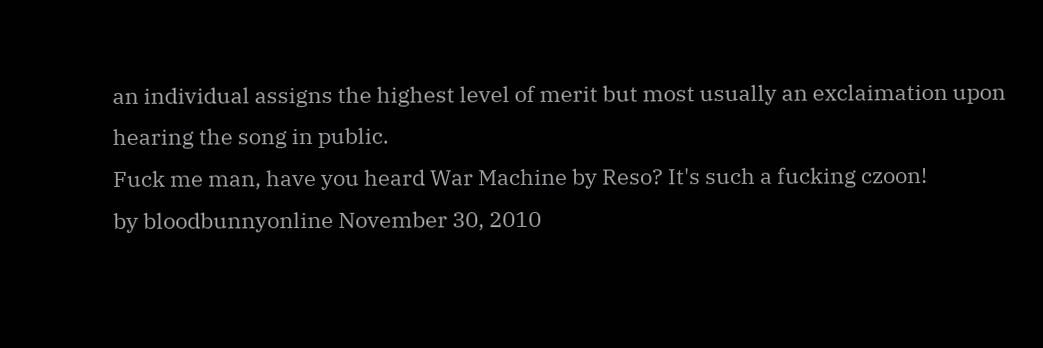an individual assigns the highest level of merit but most usually an exclaimation upon hearing the song in public.
Fuck me man, have you heard War Machine by Reso? It's such a fucking czoon!
by bloodbunnyonline November 30, 2010